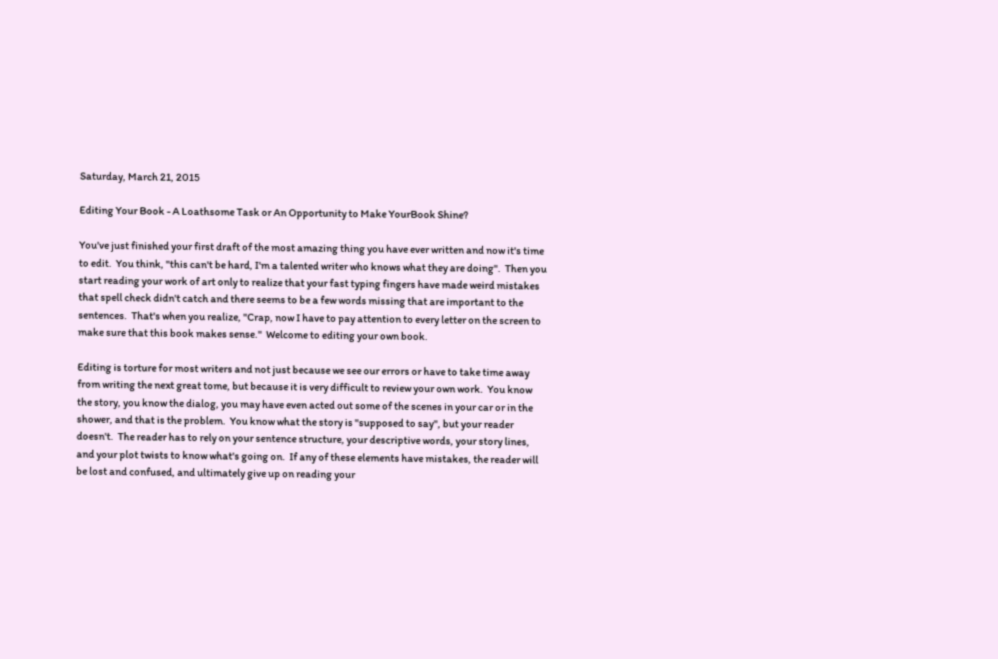Saturday, March 21, 2015

Editing Your Book - A Loathsome Task or An Opportunity to Make YourBook Shine?

You've just finished your first draft of the most amazing thing you have ever written and now it's time to edit.  You think, "this can't be hard, I'm a talented writer who knows what they are doing".  Then you start reading your work of art only to realize that your fast typing fingers have made weird mistakes that spell check didn't catch and there seems to be a few words missing that are important to the sentences.  That's when you realize, "Crap, now I have to pay attention to every letter on the screen to make sure that this book makes sense."  Welcome to editing your own book.

Editing is torture for most writers and not just because we see our errors or have to take time away from writing the next great tome, but because it is very difficult to review your own work.  You know the story, you know the dialog, you may have even acted out some of the scenes in your car or in the shower, and that is the problem.  You know what the story is "supposed to say", but your reader doesn't.  The reader has to rely on your sentence structure, your descriptive words, your story lines, and your plot twists to know what's going on.  If any of these elements have mistakes, the reader will be lost and confused, and ultimately give up on reading your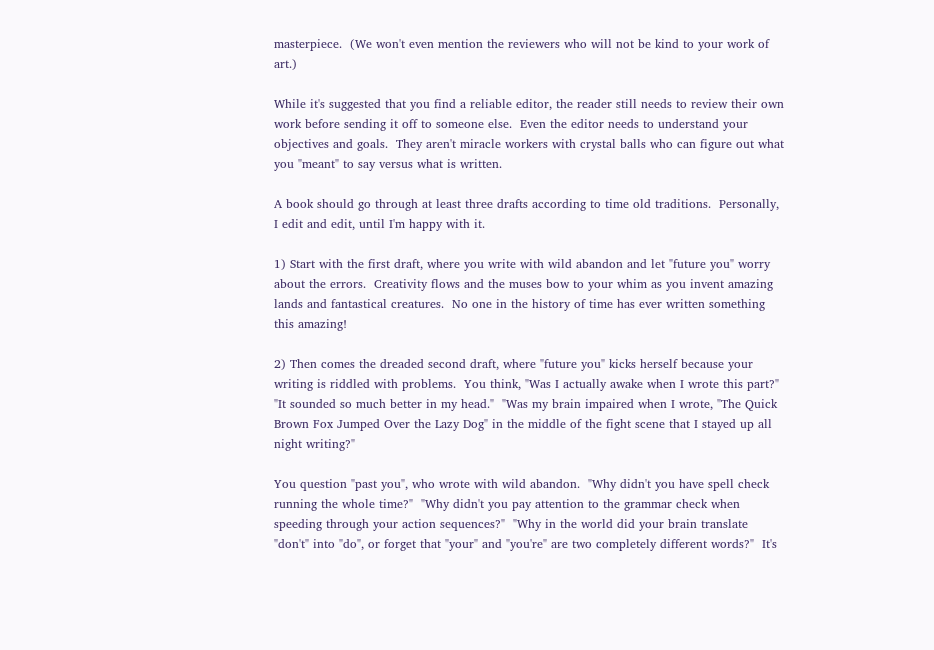masterpiece.  (We won't even mention the reviewers who will not be kind to your work of art.)

While it's suggested that you find a reliable editor, the reader still needs to review their own work before sending it off to someone else.  Even the editor needs to understand your objectives and goals.  They aren't miracle workers with crystal balls who can figure out what you "meant" to say versus what is written.

A book should go through at least three drafts according to time old traditions.  Personally, I edit and edit, until I'm happy with it.

1) Start with the first draft, where you write with wild abandon and let "future you" worry about the errors.  Creativity flows and the muses bow to your whim as you invent amazing lands and fantastical creatures.  No one in the history of time has ever written something this amazing!

2) Then comes the dreaded second draft, where "future you" kicks herself because your writing is riddled with problems.  You think, "Was I actually awake when I wrote this part?"  "It sounded so much better in my head."  "Was my brain impaired when I wrote, "The Quick Brown Fox Jumped Over the Lazy Dog" in the middle of the fight scene that I stayed up all night writing?"

You question "past you", who wrote with wild abandon.  "Why didn't you have spell check running the whole time?"  "Why didn't you pay attention to the grammar check when speeding through your action sequences?"  "Why in the world did your brain translate "don't" into "do", or forget that "your" and "you're" are two completely different words?"  It's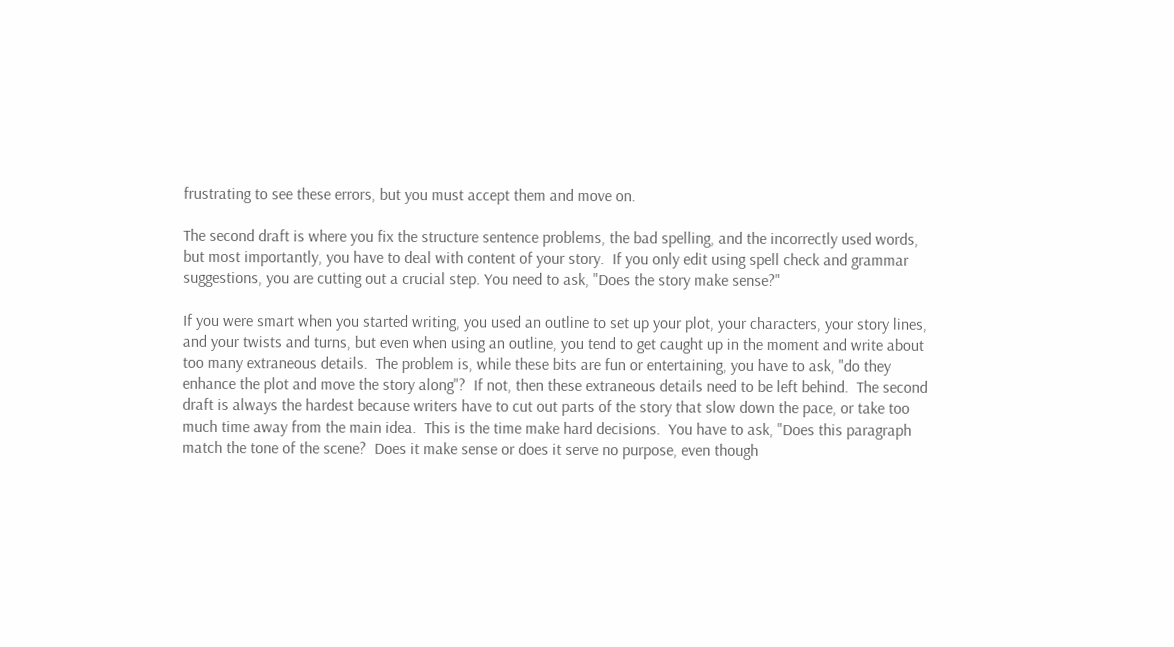frustrating to see these errors, but you must accept them and move on.

The second draft is where you fix the structure sentence problems, the bad spelling, and the incorrectly used words, but most importantly, you have to deal with content of your story.  If you only edit using spell check and grammar suggestions, you are cutting out a crucial step. You need to ask, "Does the story make sense?"

If you were smart when you started writing, you used an outline to set up your plot, your characters, your story lines, and your twists and turns, but even when using an outline, you tend to get caught up in the moment and write about too many extraneous details.  The problem is, while these bits are fun or entertaining, you have to ask, "do they enhance the plot and move the story along"?  If not, then these extraneous details need to be left behind.  The second draft is always the hardest because writers have to cut out parts of the story that slow down the pace, or take too much time away from the main idea.  This is the time make hard decisions.  You have to ask, "Does this paragraph match the tone of the scene?  Does it make sense or does it serve no purpose, even though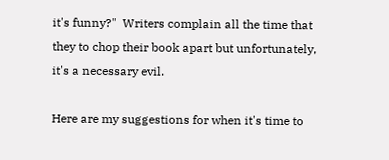it's funny?"  Writers complain all the time that they to chop their book apart but unfortunately, it's a necessary evil.

Here are my suggestions for when it's time to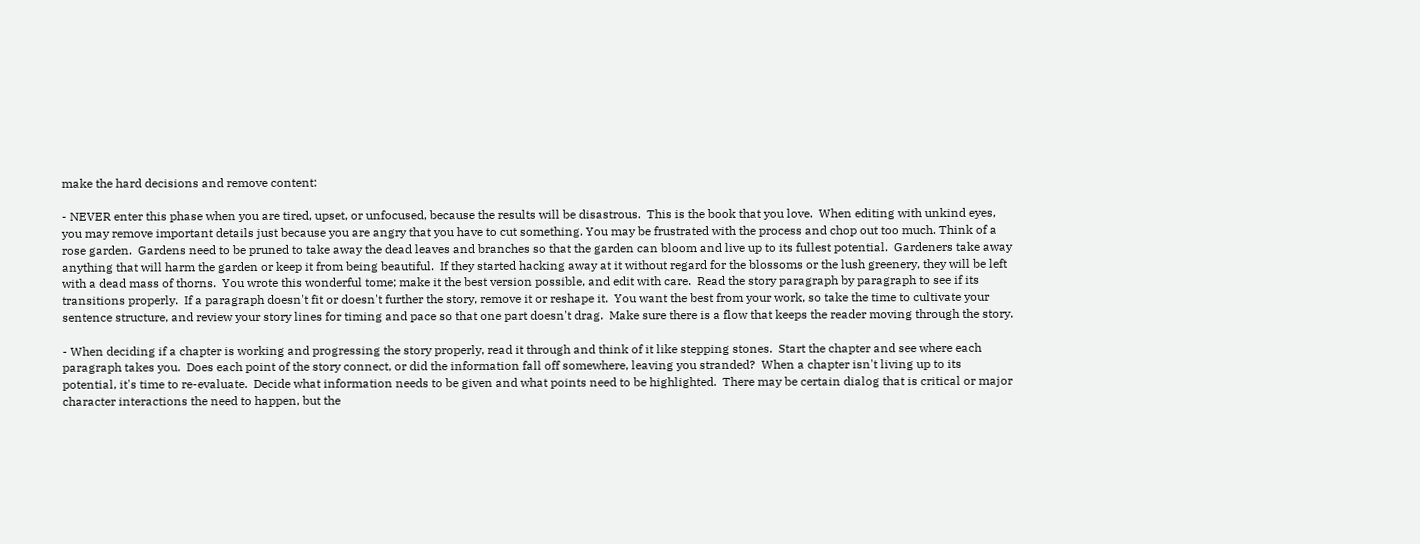make the hard decisions and remove content:

- NEVER enter this phase when you are tired, upset, or unfocused, because the results will be disastrous.  This is the book that you love.  When editing with unkind eyes, you may remove important details just because you are angry that you have to cut something. You may be frustrated with the process and chop out too much. Think of a rose garden.  Gardens need to be pruned to take away the dead leaves and branches so that the garden can bloom and live up to its fullest potential.  Gardeners take away anything that will harm the garden or keep it from being beautiful.  If they started hacking away at it without regard for the blossoms or the lush greenery, they will be left with a dead mass of thorns.  You wrote this wonderful tome; make it the best version possible, and edit with care.  Read the story paragraph by paragraph to see if its transitions properly.  If a paragraph doesn't fit or doesn't further the story, remove it or reshape it.  You want the best from your work, so take the time to cultivate your sentence structure, and review your story lines for timing and pace so that one part doesn't drag.  Make sure there is a flow that keeps the reader moving through the story.

- When deciding if a chapter is working and progressing the story properly, read it through and think of it like stepping stones.  Start the chapter and see where each paragraph takes you.  Does each point of the story connect, or did the information fall off somewhere, leaving you stranded?  When a chapter isn't living up to its potential, it's time to re-evaluate.  Decide what information needs to be given and what points need to be highlighted.  There may be certain dialog that is critical or major character interactions the need to happen, but the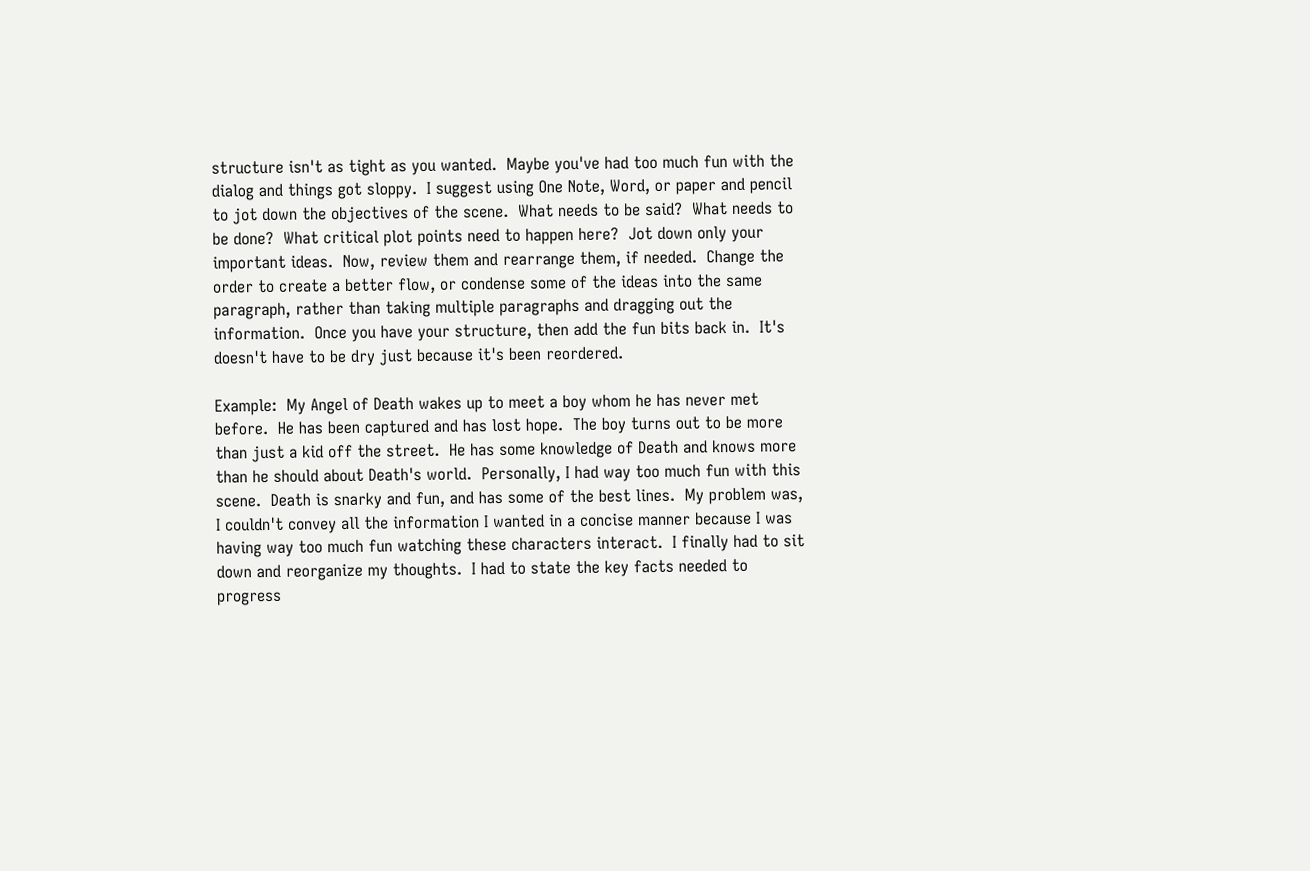structure isn't as tight as you wanted.  Maybe you've had too much fun with the dialog and things got sloppy.  I suggest using One Note, Word, or paper and pencil to jot down the objectives of the scene.  What needs to be said?  What needs to be done?  What critical plot points need to happen here?  Jot down only your important ideas.  Now, review them and rearrange them, if needed.  Change the order to create a better flow, or condense some of the ideas into the same paragraph, rather than taking multiple paragraphs and dragging out the information.  Once you have your structure, then add the fun bits back in.  It's doesn't have to be dry just because it's been reordered.

Example:  My Angel of Death wakes up to meet a boy whom he has never met before.  He has been captured and has lost hope.  The boy turns out to be more than just a kid off the street.  He has some knowledge of Death and knows more than he should about Death's world.  Personally, I had way too much fun with this scene.  Death is snarky and fun, and has some of the best lines.  My problem was, I couldn't convey all the information I wanted in a concise manner because I was having way too much fun watching these characters interact.  I finally had to sit down and reorganize my thoughts.  I had to state the key facts needed to progress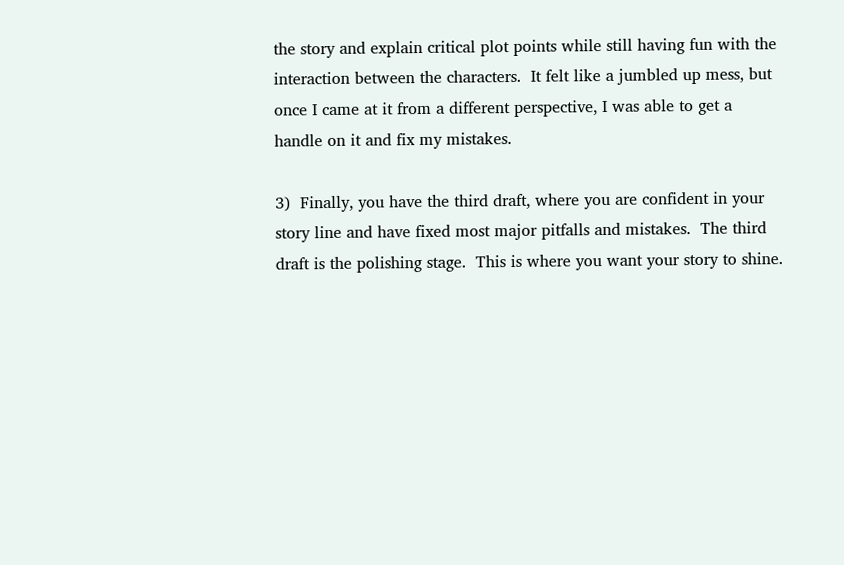the story and explain critical plot points while still having fun with the interaction between the characters.  It felt like a jumbled up mess, but once I came at it from a different perspective, I was able to get a handle on it and fix my mistakes.

3)  Finally, you have the third draft, where you are confident in your story line and have fixed most major pitfalls and mistakes.  The third draft is the polishing stage.  This is where you want your story to shine.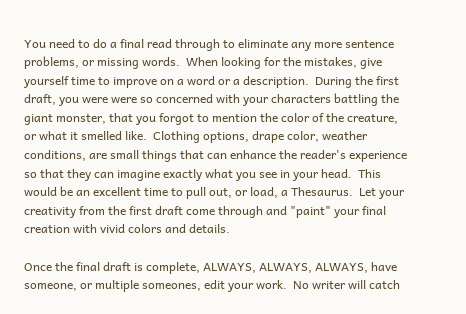You need to do a final read through to eliminate any more sentence problems, or missing words.  When looking for the mistakes, give yourself time to improve on a word or a description.  During the first draft, you were were so concerned with your characters battling the giant monster, that you forgot to mention the color of the creature, or what it smelled like.  Clothing options, drape color, weather conditions, are small things that can enhance the reader's experience so that they can imagine exactly what you see in your head.  This would be an excellent time to pull out, or load, a Thesaurus.  Let your creativity from the first draft come through and "paint" your final creation with vivid colors and details.

Once the final draft is complete, ALWAYS, ALWAYS, ALWAYS, have someone, or multiple someones, edit your work.  No writer will catch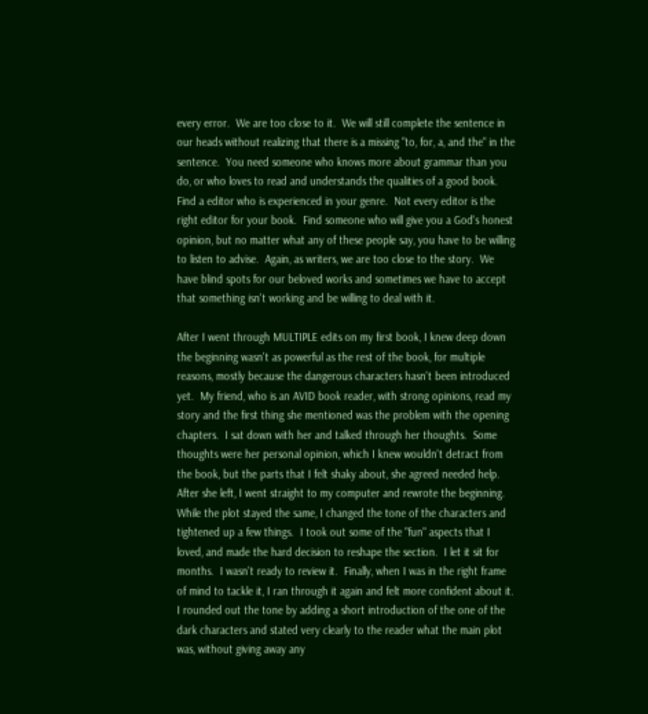every error.  We are too close to it.  We will still complete the sentence in our heads without realizing that there is a missing "to, for, a, and the" in the sentence.  You need someone who knows more about grammar than you do, or who loves to read and understands the qualities of a good book.  Find a editor who is experienced in your genre.  Not every editor is the right editor for your book.  Find someone who will give you a God's honest opinion, but no matter what any of these people say, you have to be willing to listen to advise.  Again, as writers, we are too close to the story.  We have blind spots for our beloved works and sometimes we have to accept that something isn't working and be willing to deal with it.

After I went through MULTIPLE edits on my first book, I knew deep down the beginning wasn't as powerful as the rest of the book, for multiple reasons, mostly because the dangerous characters hasn't been introduced yet.  My friend, who is an AVID book reader, with strong opinions, read my story and the first thing she mentioned was the problem with the opening chapters.  I sat down with her and talked through her thoughts.  Some thoughts were her personal opinion, which I knew wouldn't detract from the book, but the parts that I felt shaky about, she agreed needed help.  After she left, I went straight to my computer and rewrote the beginning.  While the plot stayed the same, I changed the tone of the characters and tightened up a few things.  I took out some of the "fun" aspects that I loved, and made the hard decision to reshape the section.  I let it sit for months.  I wasn't ready to review it.  Finally, when I was in the right frame of mind to tackle it, I ran through it again and felt more confident about it.  I rounded out the tone by adding a short introduction of the one of the dark characters and stated very clearly to the reader what the main plot was, without giving away any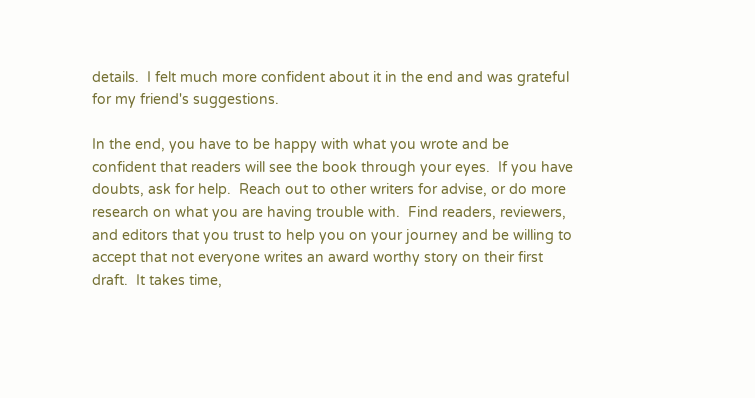details.  I felt much more confident about it in the end and was grateful for my friend's suggestions.

In the end, you have to be happy with what you wrote and be confident that readers will see the book through your eyes.  If you have doubts, ask for help.  Reach out to other writers for advise, or do more research on what you are having trouble with.  Find readers, reviewers, and editors that you trust to help you on your journey and be willing to accept that not everyone writes an award worthy story on their first draft.  It takes time,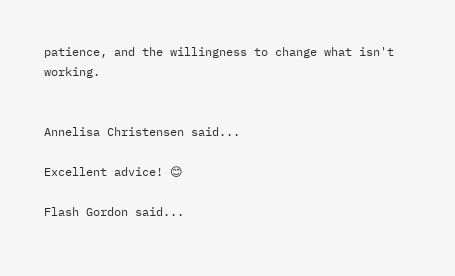patience, and the willingness to change what isn't working.


Annelisa Christensen said...

Excellent advice! 😊

Flash Gordon said...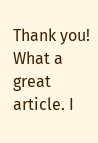Thank you! What a great article. I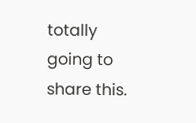totally going to share this.